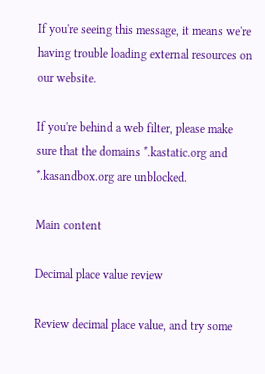If you're seeing this message, it means we're having trouble loading external resources on our website.

If you're behind a web filter, please make sure that the domains *.kastatic.org and *.kasandbox.org are unblocked.

Main content

Decimal place value review

Review decimal place value, and try some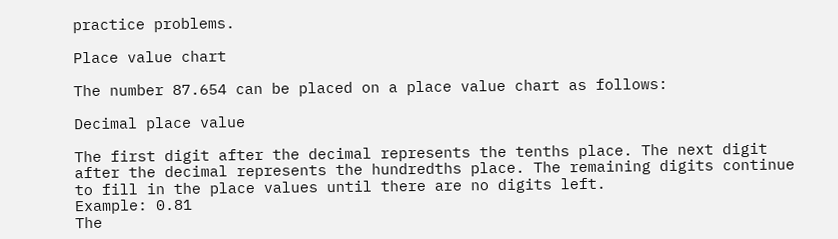practice problems.

Place value chart

The number 87.654 can be placed on a place value chart as follows:

Decimal place value

The first digit after the decimal represents the tenths place. The next digit after the decimal represents the hundredths place. The remaining digits continue to fill in the place values until there are no digits left.
Example: 0.81
The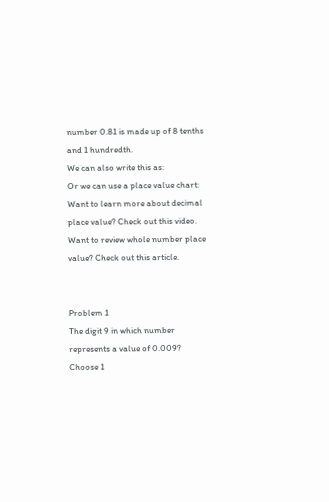number 0.81 is made up of 8 tenths and 1 hundredth.
We can also write this as:
Or we can use a place value chart:
Want to learn more about decimal place value? Check out this video.
Want to review whole number place value? Check out this article.


Problem 1
The digit 9 in which number represents a value of 0.009?
Choose 1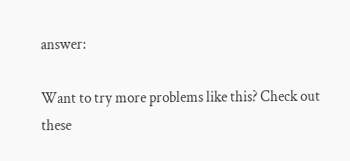answer:

Want to try more problems like this? Check out these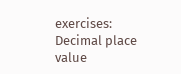exercises:
Decimal place value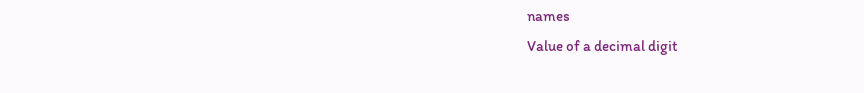names
Value of a decimal digit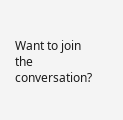Want to join the conversation?